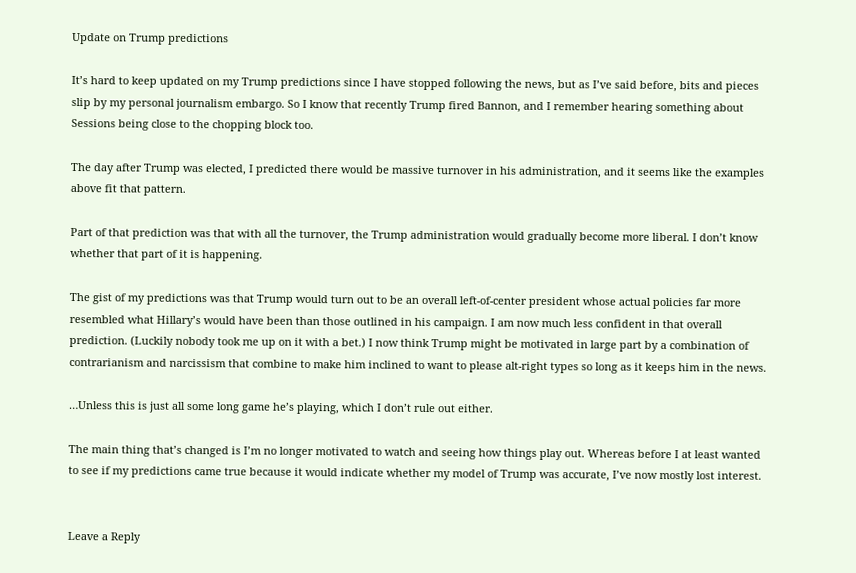Update on Trump predictions

It’s hard to keep updated on my Trump predictions since I have stopped following the news, but as I’ve said before, bits and pieces slip by my personal journalism embargo. So I know that recently Trump fired Bannon, and I remember hearing something about Sessions being close to the chopping block too.

The day after Trump was elected, I predicted there would be massive turnover in his administration, and it seems like the examples above fit that pattern.

Part of that prediction was that with all the turnover, the Trump administration would gradually become more liberal. I don’t know whether that part of it is happening.

The gist of my predictions was that Trump would turn out to be an overall left-of-center president whose actual policies far more resembled what Hillary’s would have been than those outlined in his campaign. I am now much less confident in that overall prediction. (Luckily nobody took me up on it with a bet.) I now think Trump might be motivated in large part by a combination of contrarianism and narcissism that combine to make him inclined to want to please alt-right types so long as it keeps him in the news.

…Unless this is just all some long game he’s playing, which I don’t rule out either.

The main thing that’s changed is I’m no longer motivated to watch and seeing how things play out. Whereas before I at least wanted to see if my predictions came true because it would indicate whether my model of Trump was accurate, I’ve now mostly lost interest.


Leave a Reply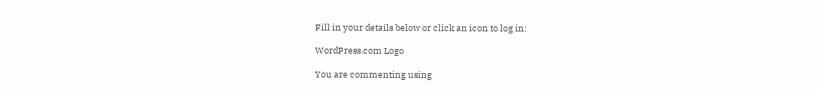Fill in your details below or click an icon to log in:

WordPress.com Logo

You are commenting using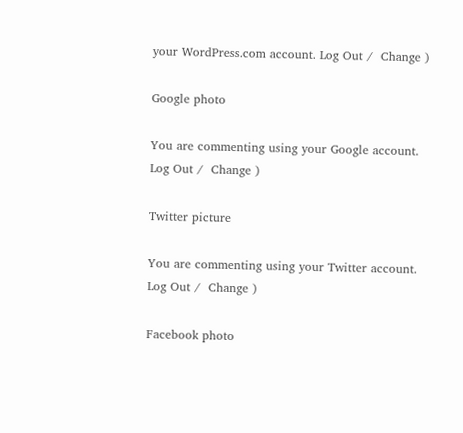your WordPress.com account. Log Out /  Change )

Google photo

You are commenting using your Google account. Log Out /  Change )

Twitter picture

You are commenting using your Twitter account. Log Out /  Change )

Facebook photo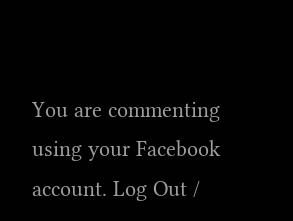You are commenting using your Facebook account. Log Out /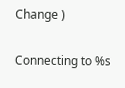Change )

Connecting to %s